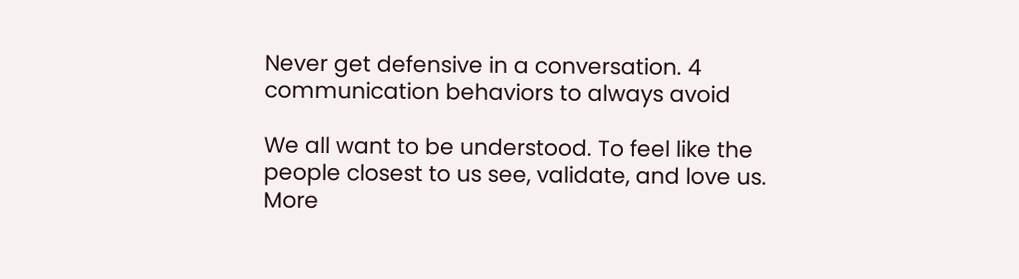Never get defensive in a conversation. 4 communication behaviors to always avoid

We all want to be understood. To feel like the people closest to us see, validate, and love us. More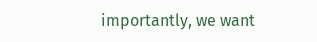importantly, we want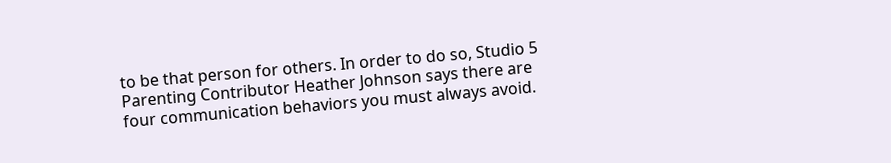to be that person for others. In order to do so, Studio 5 Parenting Contributor Heather Johnson says there are four communication behaviors you must always avoid.